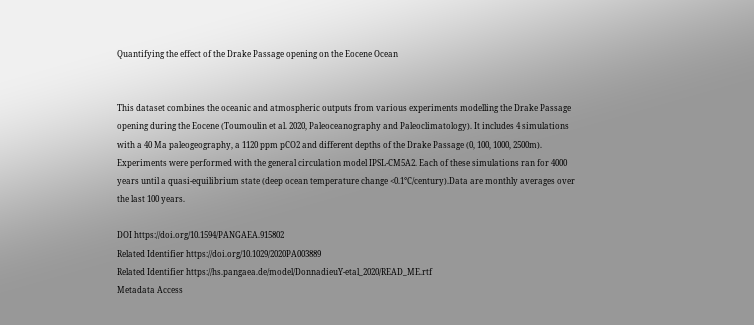Quantifying the effect of the Drake Passage opening on the Eocene Ocean


This dataset combines the oceanic and atmospheric outputs from various experiments modelling the Drake Passage opening during the Eocene (Toumoulin et al. 2020, Paleoceanography and Paleoclimatology). It includes 4 simulations with a 40 Ma paleogeography, a 1120 ppm pCO2 and different depths of the Drake Passage (0, 100, 1000, 2500m). Experiments were performed with the general circulation model IPSL-CM5A2. Each of these simulations ran for 4000 years until a quasi-equilibrium state (deep ocean temperature change <0.1°C/century).Data are monthly averages over the last 100 years.

DOI https://doi.org/10.1594/PANGAEA.915802
Related Identifier https://doi.org/10.1029/2020PA003889
Related Identifier https://hs.pangaea.de/model/DonnadieuY-etal_2020/READ_ME.rtf
Metadata Access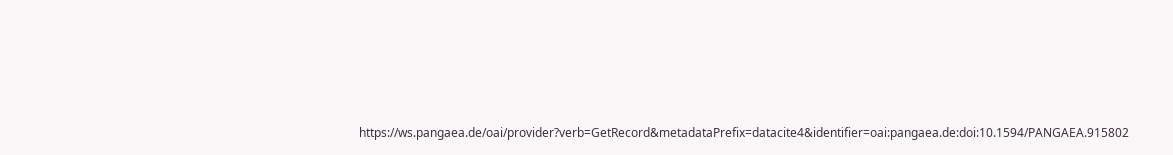https://ws.pangaea.de/oai/provider?verb=GetRecord&metadataPrefix=datacite4&identifier=oai:pangaea.de:doi:10.1594/PANGAEA.915802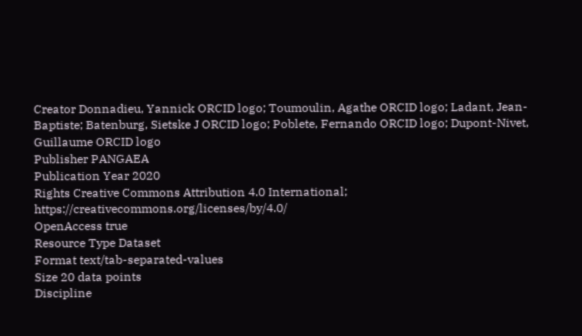Creator Donnadieu, Yannick ORCID logo; Toumoulin, Agathe ORCID logo; Ladant, Jean-Baptiste; Batenburg, Sietske J ORCID logo; Poblete, Fernando ORCID logo; Dupont-Nivet, Guillaume ORCID logo
Publisher PANGAEA
Publication Year 2020
Rights Creative Commons Attribution 4.0 International; https://creativecommons.org/licenses/by/4.0/
OpenAccess true
Resource Type Dataset
Format text/tab-separated-values
Size 20 data points
Discipline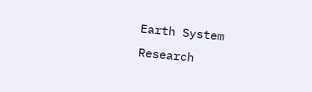Earth System Research